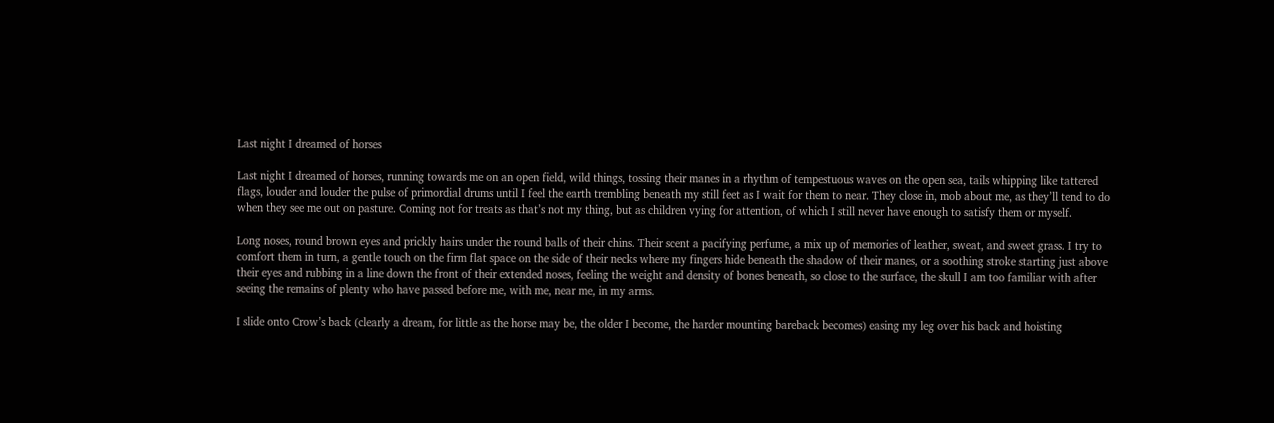Last night I dreamed of horses

Last night I dreamed of horses, running towards me on an open field, wild things, tossing their manes in a rhythm of tempestuous waves on the open sea, tails whipping like tattered flags, louder and louder the pulse of primordial drums until I feel the earth trembling beneath my still feet as I wait for them to near. They close in, mob about me, as they’ll tend to do when they see me out on pasture. Coming not for treats as that’s not my thing, but as children vying for attention, of which I still never have enough to satisfy them or myself.

Long noses, round brown eyes and prickly hairs under the round balls of their chins. Their scent a pacifying perfume, a mix up of memories of leather, sweat, and sweet grass. I try to comfort them in turn, a gentle touch on the firm flat space on the side of their necks where my fingers hide beneath the shadow of their manes, or a soothing stroke starting just above their eyes and rubbing in a line down the front of their extended noses, feeling the weight and density of bones beneath, so close to the surface, the skull I am too familiar with after seeing the remains of plenty who have passed before me, with me, near me, in my arms.

I slide onto Crow’s back (clearly a dream, for little as the horse may be, the older I become, the harder mounting bareback becomes) easing my leg over his back and hoisting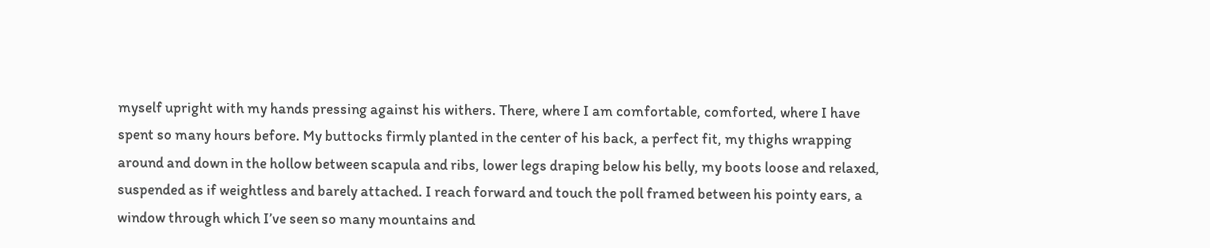myself upright with my hands pressing against his withers. There, where I am comfortable, comforted, where I have spent so many hours before. My buttocks firmly planted in the center of his back, a perfect fit, my thighs wrapping around and down in the hollow between scapula and ribs, lower legs draping below his belly, my boots loose and relaxed, suspended as if weightless and barely attached. I reach forward and touch the poll framed between his pointy ears, a window through which I’ve seen so many mountains and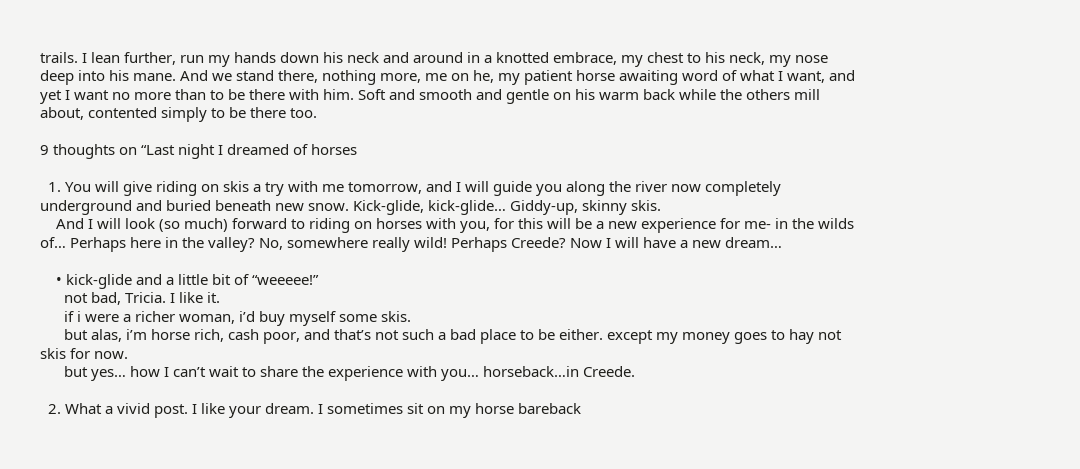trails. I lean further, run my hands down his neck and around in a knotted embrace, my chest to his neck, my nose deep into his mane. And we stand there, nothing more, me on he, my patient horse awaiting word of what I want, and yet I want no more than to be there with him. Soft and smooth and gentle on his warm back while the others mill about, contented simply to be there too.

9 thoughts on “Last night I dreamed of horses

  1. You will give riding on skis a try with me tomorrow, and I will guide you along the river now completely underground and buried beneath new snow. Kick-glide, kick-glide… Giddy-up, skinny skis.
    And I will look (so much) forward to riding on horses with you, for this will be a new experience for me- in the wilds of… Perhaps here in the valley? No, somewhere really wild! Perhaps Creede? Now I will have a new dream…

    • kick-glide and a little bit of “weeeee!”
      not bad, Tricia. I like it.
      if i were a richer woman, i’d buy myself some skis.
      but alas, i’m horse rich, cash poor, and that’s not such a bad place to be either. except my money goes to hay not skis for now.
      but yes… how I can’t wait to share the experience with you… horseback…in Creede.

  2. What a vivid post. I like your dream. I sometimes sit on my horse bareback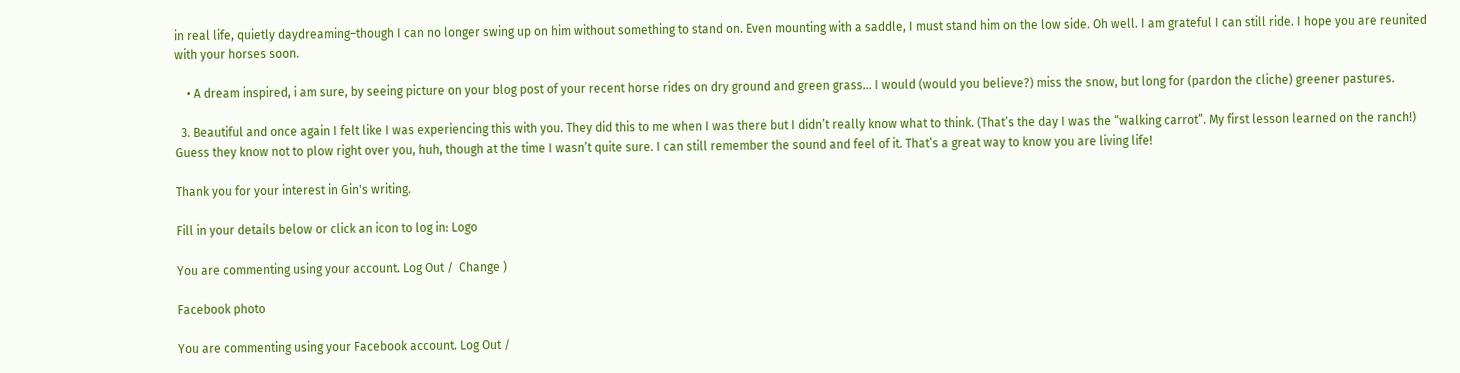in real life, quietly daydreaming–though I can no longer swing up on him without something to stand on. Even mounting with a saddle, I must stand him on the low side. Oh well. I am grateful I can still ride. I hope you are reunited with your horses soon.

    • A dream inspired, i am sure, by seeing picture on your blog post of your recent horse rides on dry ground and green grass… I would (would you believe?) miss the snow, but long for (pardon the cliche) greener pastures.

  3. Beautiful and once again I felt like I was experiencing this with you. They did this to me when I was there but I didn’t really know what to think. (That’s the day I was the “walking carrot”. My first lesson learned on the ranch!) Guess they know not to plow right over you, huh, though at the time I wasn’t quite sure. I can still remember the sound and feel of it. That’s a great way to know you are living life!

Thank you for your interest in Gin's writing.

Fill in your details below or click an icon to log in: Logo

You are commenting using your account. Log Out /  Change )

Facebook photo

You are commenting using your Facebook account. Log Out /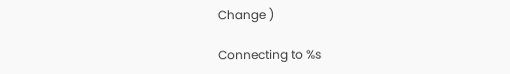Change )

Connecting to %s